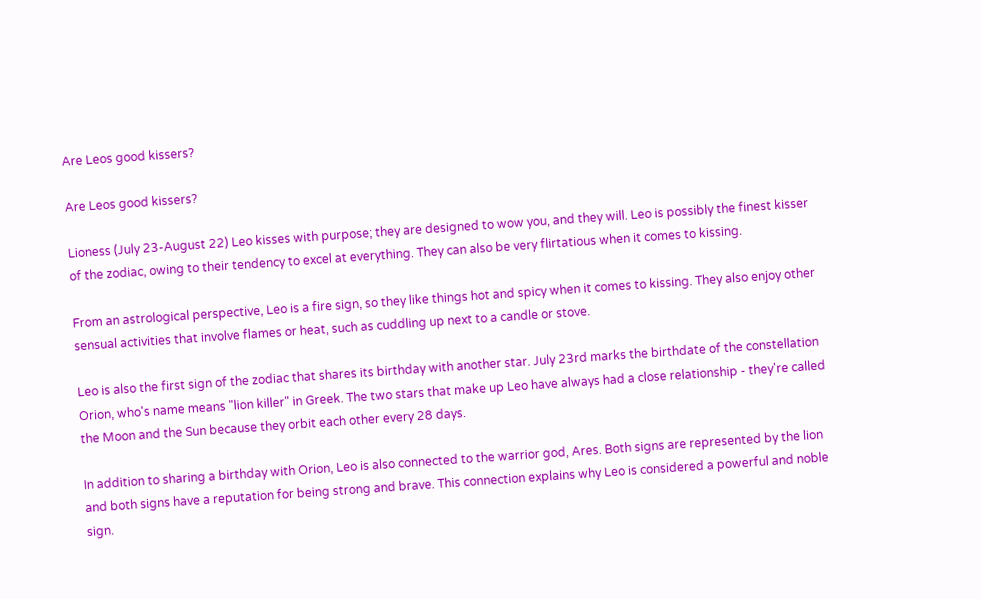Are Leos good kissers?

Are Leos good kissers?

Lioness (July 23-August 22) Leo kisses with purpose; they are designed to wow you, and they will. Leo is possibly the finest kisser of the zodiac, owing to their tendency to excel at everything. They can also be very flirtatious when it comes to kissing.

From an astrological perspective, Leo is a fire sign, so they like things hot and spicy when it comes to kissing. They also enjoy other sensual activities that involve flames or heat, such as cuddling up next to a candle or stove.

Leo is also the first sign of the zodiac that shares its birthday with another star. July 23rd marks the birthdate of the constellation Orion, who's name means "lion killer" in Greek. The two stars that make up Leo have always had a close relationship - they're called the Moon and the Sun because they orbit each other every 28 days.

In addition to sharing a birthday with Orion, Leo is also connected to the warrior god, Ares. Both signs are represented by the lion and both signs have a reputation for being strong and brave. This connection explains why Leo is considered a powerful and noble sign.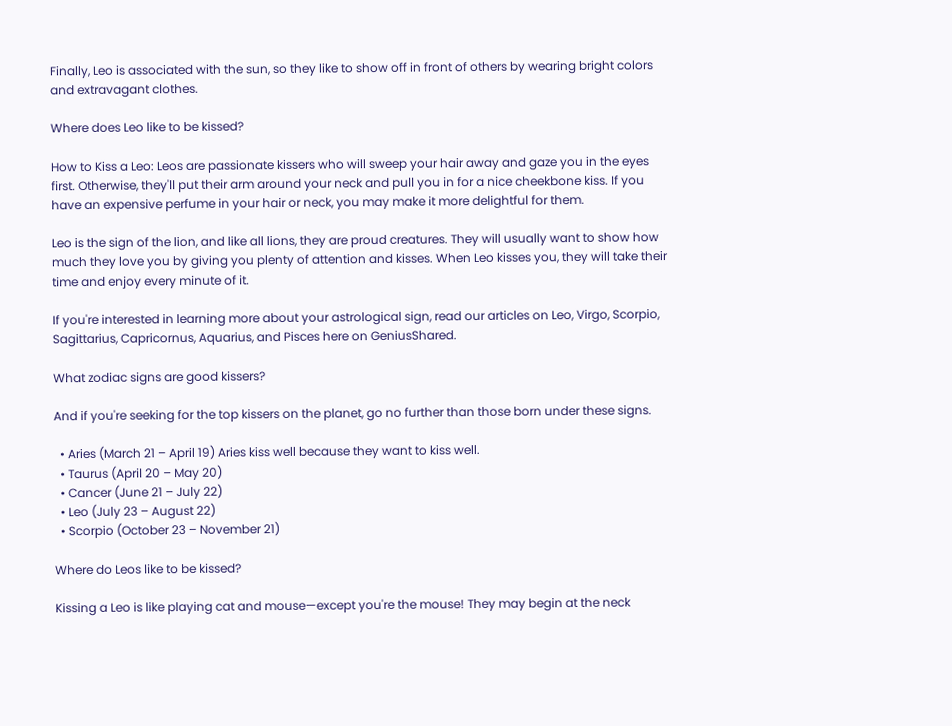Finally, Leo is associated with the sun, so they like to show off in front of others by wearing bright colors and extravagant clothes.

Where does Leo like to be kissed?

How to Kiss a Leo: Leos are passionate kissers who will sweep your hair away and gaze you in the eyes first. Otherwise, they'll put their arm around your neck and pull you in for a nice cheekbone kiss. If you have an expensive perfume in your hair or neck, you may make it more delightful for them.

Leo is the sign of the lion, and like all lions, they are proud creatures. They will usually want to show how much they love you by giving you plenty of attention and kisses. When Leo kisses you, they will take their time and enjoy every minute of it.

If you're interested in learning more about your astrological sign, read our articles on Leo, Virgo, Scorpio, Sagittarius, Capricornus, Aquarius, and Pisces here on GeniusShared.

What zodiac signs are good kissers?

And if you're seeking for the top kissers on the planet, go no further than those born under these signs.

  • Aries (March 21 – April 19) Aries kiss well because they want to kiss well.
  • Taurus (April 20 – May 20)
  • Cancer (June 21 – July 22)
  • Leo (July 23 – August 22)
  • Scorpio (October 23 – November 21)

Where do Leos like to be kissed?

Kissing a Leo is like playing cat and mouse—except you're the mouse! They may begin at the neck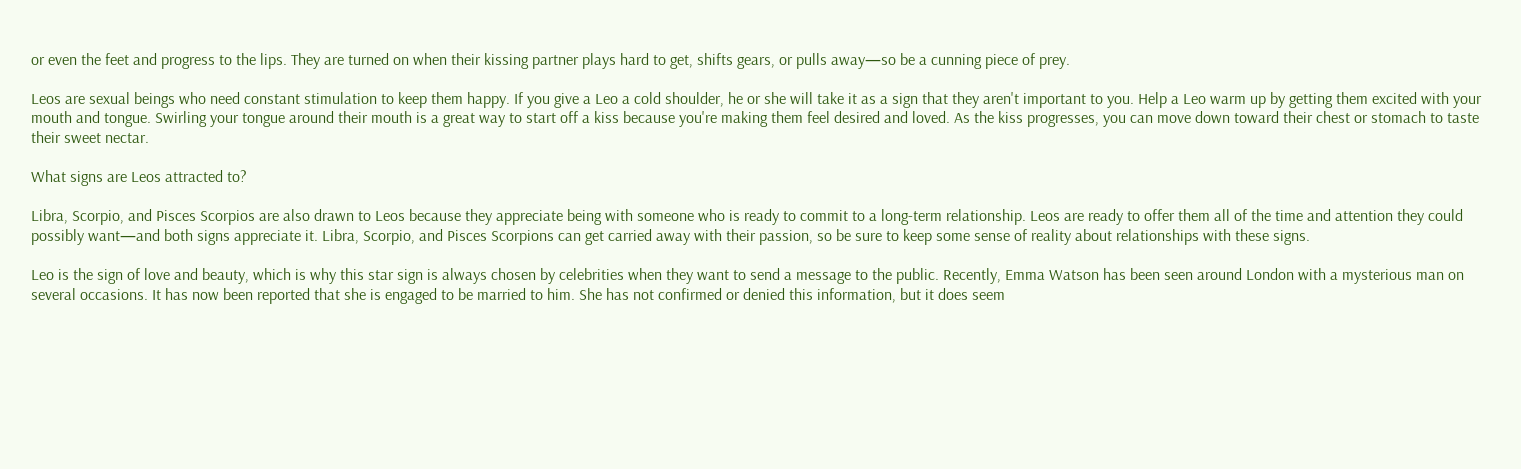or even the feet and progress to the lips. They are turned on when their kissing partner plays hard to get, shifts gears, or pulls away—so be a cunning piece of prey.

Leos are sexual beings who need constant stimulation to keep them happy. If you give a Leo a cold shoulder, he or she will take it as a sign that they aren't important to you. Help a Leo warm up by getting them excited with your mouth and tongue. Swirling your tongue around their mouth is a great way to start off a kiss because you're making them feel desired and loved. As the kiss progresses, you can move down toward their chest or stomach to taste their sweet nectar.

What signs are Leos attracted to?

Libra, Scorpio, and Pisces Scorpios are also drawn to Leos because they appreciate being with someone who is ready to commit to a long-term relationship. Leos are ready to offer them all of the time and attention they could possibly want—and both signs appreciate it. Libra, Scorpio, and Pisces Scorpions can get carried away with their passion, so be sure to keep some sense of reality about relationships with these signs.

Leo is the sign of love and beauty, which is why this star sign is always chosen by celebrities when they want to send a message to the public. Recently, Emma Watson has been seen around London with a mysterious man on several occasions. It has now been reported that she is engaged to be married to him. She has not confirmed or denied this information, but it does seem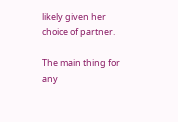likely given her choice of partner.

The main thing for any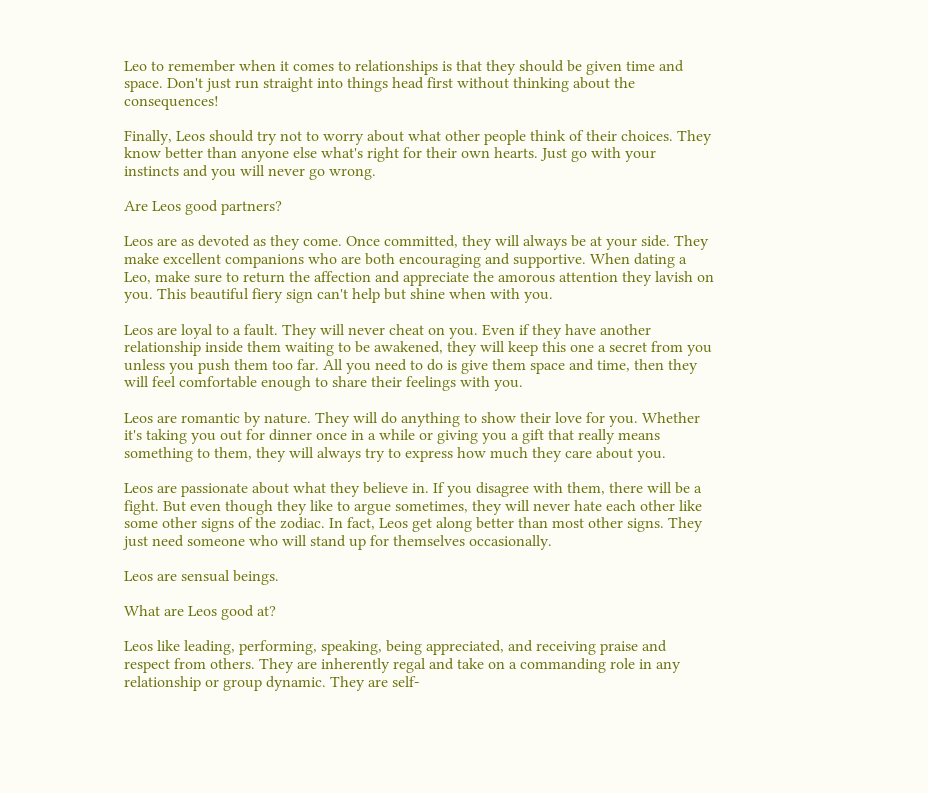Leo to remember when it comes to relationships is that they should be given time and space. Don't just run straight into things head first without thinking about the consequences!

Finally, Leos should try not to worry about what other people think of their choices. They know better than anyone else what's right for their own hearts. Just go with your instincts and you will never go wrong.

Are Leos good partners?

Leos are as devoted as they come. Once committed, they will always be at your side. They make excellent companions who are both encouraging and supportive. When dating a Leo, make sure to return the affection and appreciate the amorous attention they lavish on you. This beautiful fiery sign can't help but shine when with you.

Leos are loyal to a fault. They will never cheat on you. Even if they have another relationship inside them waiting to be awakened, they will keep this one a secret from you unless you push them too far. All you need to do is give them space and time, then they will feel comfortable enough to share their feelings with you.

Leos are romantic by nature. They will do anything to show their love for you. Whether it's taking you out for dinner once in a while or giving you a gift that really means something to them, they will always try to express how much they care about you.

Leos are passionate about what they believe in. If you disagree with them, there will be a fight. But even though they like to argue sometimes, they will never hate each other like some other signs of the zodiac. In fact, Leos get along better than most other signs. They just need someone who will stand up for themselves occasionally.

Leos are sensual beings.

What are Leos good at?

Leos like leading, performing, speaking, being appreciated, and receiving praise and respect from others. They are inherently regal and take on a commanding role in any relationship or group dynamic. They are self-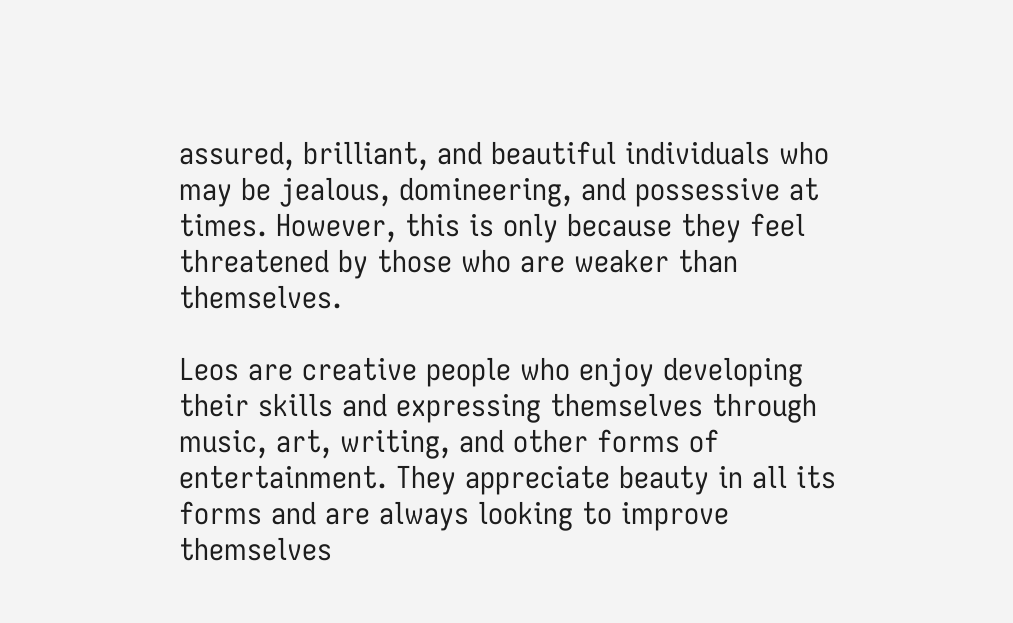assured, brilliant, and beautiful individuals who may be jealous, domineering, and possessive at times. However, this is only because they feel threatened by those who are weaker than themselves.

Leos are creative people who enjoy developing their skills and expressing themselves through music, art, writing, and other forms of entertainment. They appreciate beauty in all its forms and are always looking to improve themselves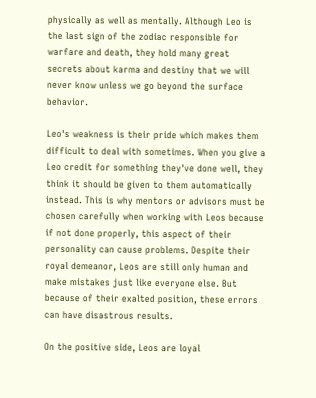physically as well as mentally. Although Leo is the last sign of the zodiac responsible for warfare and death, they hold many great secrets about karma and destiny that we will never know unless we go beyond the surface behavior.

Leo's weakness is their pride which makes them difficult to deal with sometimes. When you give a Leo credit for something they've done well, they think it should be given to them automatically instead. This is why mentors or advisors must be chosen carefully when working with Leos because if not done properly, this aspect of their personality can cause problems. Despite their royal demeanor, Leos are still only human and make mistakes just like everyone else. But because of their exalted position, these errors can have disastrous results.

On the positive side, Leos are loyal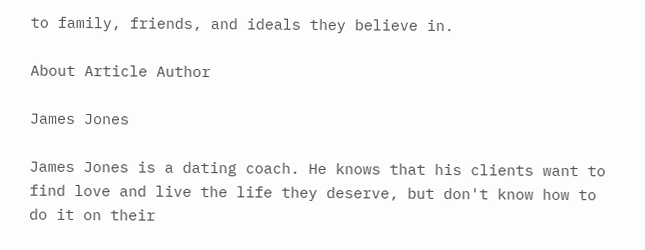to family, friends, and ideals they believe in.

About Article Author

James Jones

James Jones is a dating coach. He knows that his clients want to find love and live the life they deserve, but don't know how to do it on their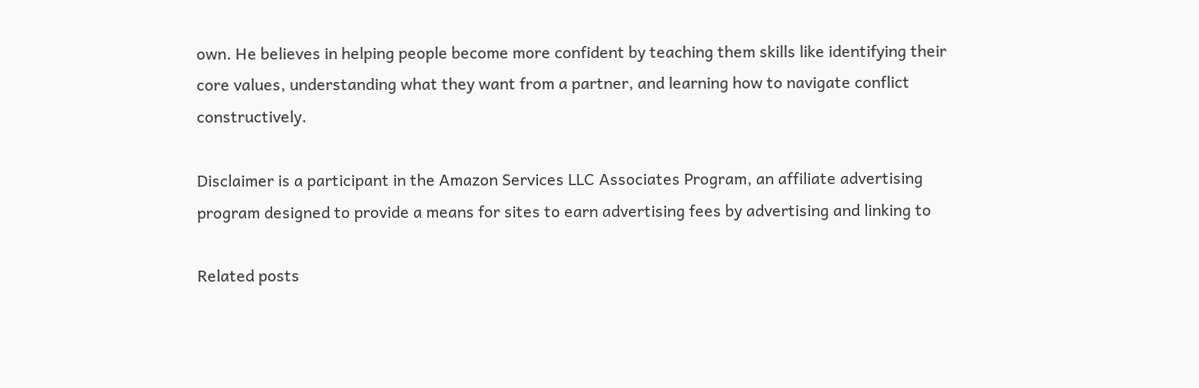own. He believes in helping people become more confident by teaching them skills like identifying their core values, understanding what they want from a partner, and learning how to navigate conflict constructively.

Disclaimer is a participant in the Amazon Services LLC Associates Program, an affiliate advertising program designed to provide a means for sites to earn advertising fees by advertising and linking to

Related posts